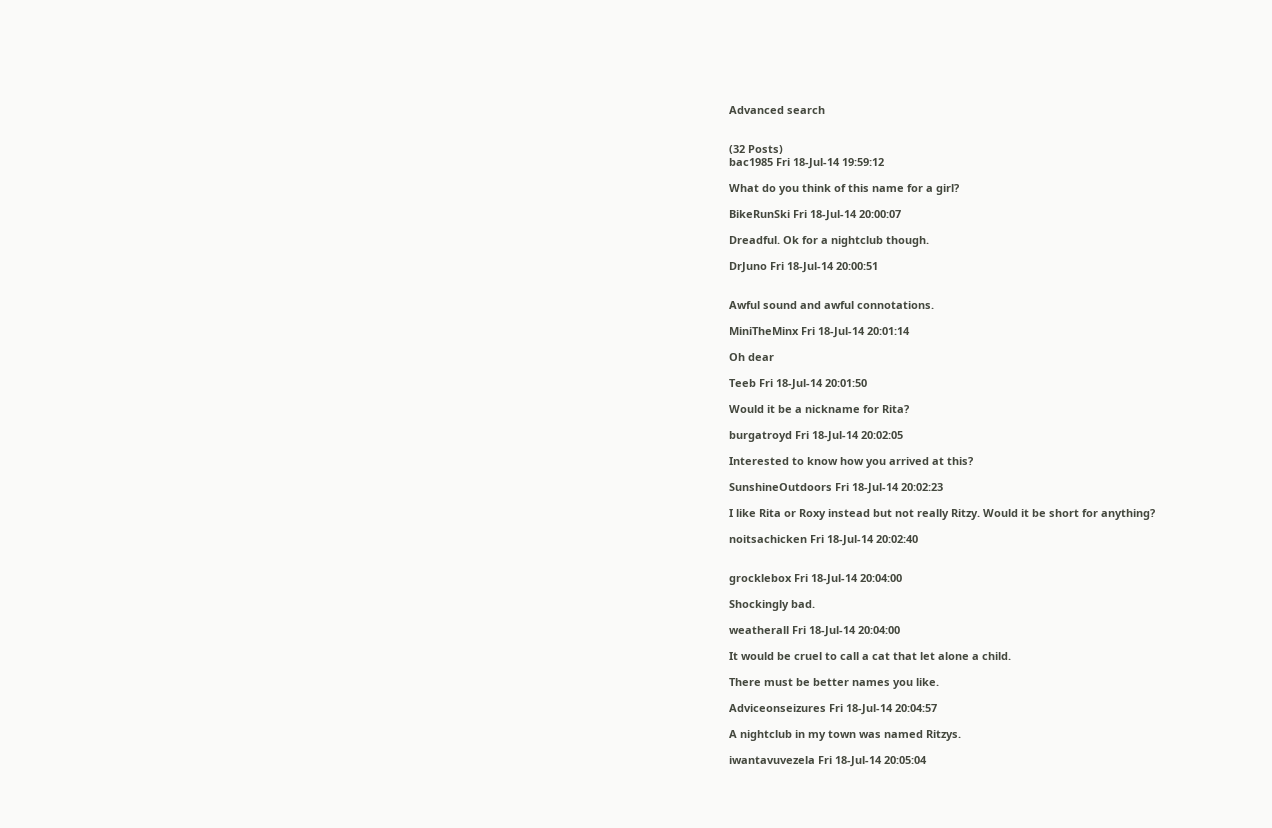Advanced search


(32 Posts)
bac1985 Fri 18-Jul-14 19:59:12

What do you think of this name for a girl?

BikeRunSki Fri 18-Jul-14 20:00:07

Dreadful. Ok for a nightclub though.

DrJuno Fri 18-Jul-14 20:00:51


Awful sound and awful connotations.

MiniTheMinx Fri 18-Jul-14 20:01:14

Oh dear

Teeb Fri 18-Jul-14 20:01:50

Would it be a nickname for Rita?

burgatroyd Fri 18-Jul-14 20:02:05

Interested to know how you arrived at this?

SunshineOutdoors Fri 18-Jul-14 20:02:23

I like Rita or Roxy instead but not really Ritzy. Would it be short for anything?

noitsachicken Fri 18-Jul-14 20:02:40


grocklebox Fri 18-Jul-14 20:04:00

Shockingly bad.

weatherall Fri 18-Jul-14 20:04:00

It would be cruel to call a cat that let alone a child.

There must be better names you like.

Adviceonseizures Fri 18-Jul-14 20:04:57

A nightclub in my town was named Ritzys.

iwantavuvezela Fri 18-Jul-14 20:05:04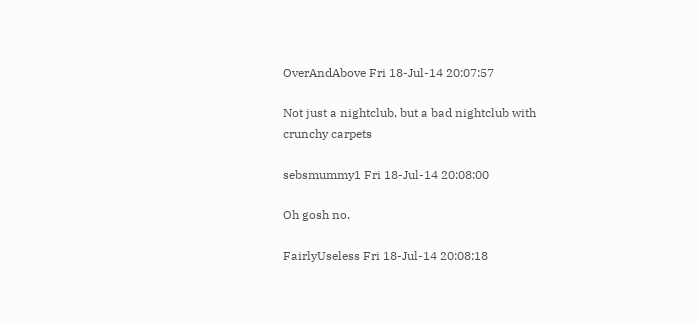OverAndAbove Fri 18-Jul-14 20:07:57

Not just a nightclub, but a bad nightclub with crunchy carpets

sebsmummy1 Fri 18-Jul-14 20:08:00

Oh gosh no.

FairlyUseless Fri 18-Jul-14 20:08:18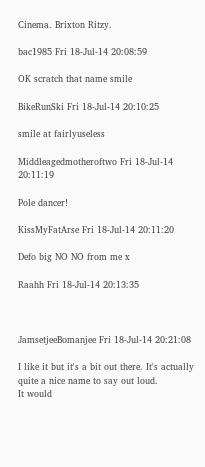Cinema. Brixton Ritzy.

bac1985 Fri 18-Jul-14 20:08:59

OK scratch that name smile

BikeRunSki Fri 18-Jul-14 20:10:25

smile at fairlyuseless

Middleagedmotheroftwo Fri 18-Jul-14 20:11:19

Pole dancer!

KissMyFatArse Fri 18-Jul-14 20:11:20

Defo big NO NO from me x

Raahh Fri 18-Jul-14 20:13:35



JamsetjeeBomanjee Fri 18-Jul-14 20:21:08

I like it but it's a bit out there. It's actually quite a nice name to say out loud.
It would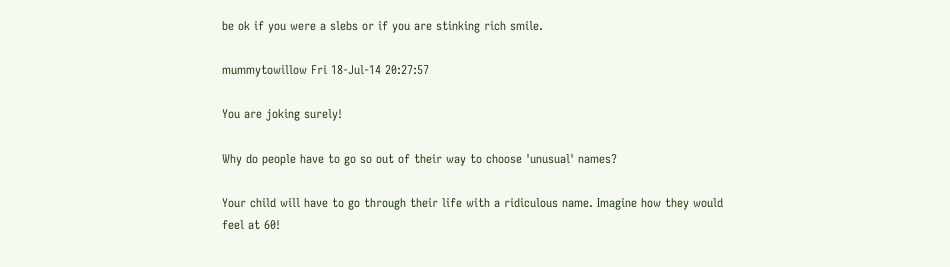be ok if you were a slebs or if you are stinking rich smile.

mummytowillow Fri 18-Jul-14 20:27:57

You are joking surely!

Why do people have to go so out of their way to choose 'unusual' names?

Your child will have to go through their life with a ridiculous name. Imagine how they would feel at 60!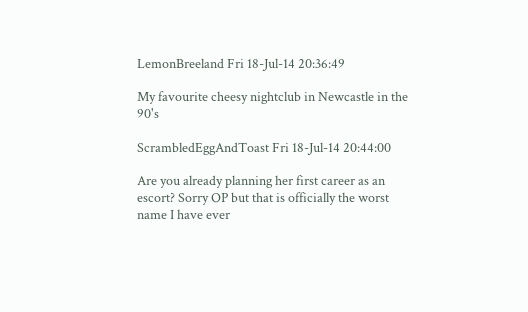LemonBreeland Fri 18-Jul-14 20:36:49

My favourite cheesy nightclub in Newcastle in the 90's

ScrambledEggAndToast Fri 18-Jul-14 20:44:00

Are you already planning her first career as an escort? Sorry OP but that is officially the worst name I have ever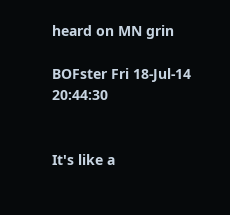heard on MN grin

BOFster Fri 18-Jul-14 20:44:30


It's like a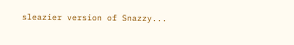sleazier version of Snazzy...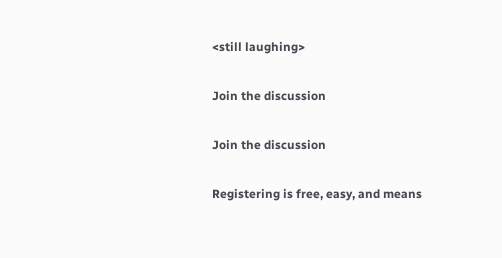<still laughing>

Join the discussion

Join the discussion

Registering is free, easy, and means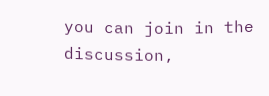you can join in the discussion,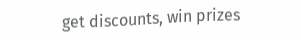get discounts, win prizes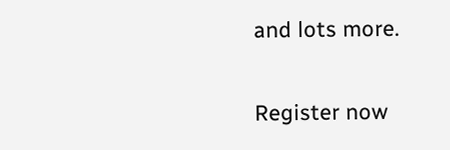and lots more.

Register now